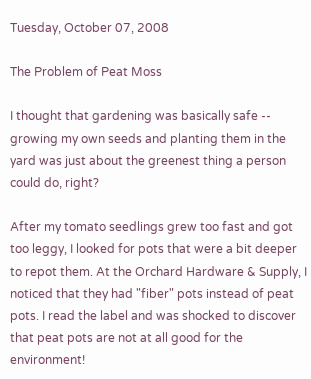Tuesday, October 07, 2008

The Problem of Peat Moss

I thought that gardening was basically safe -- growing my own seeds and planting them in the yard was just about the greenest thing a person could do, right?

After my tomato seedlings grew too fast and got too leggy, I looked for pots that were a bit deeper to repot them. At the Orchard Hardware & Supply, I noticed that they had "fiber" pots instead of peat pots. I read the label and was shocked to discover that peat pots are not at all good for the environment!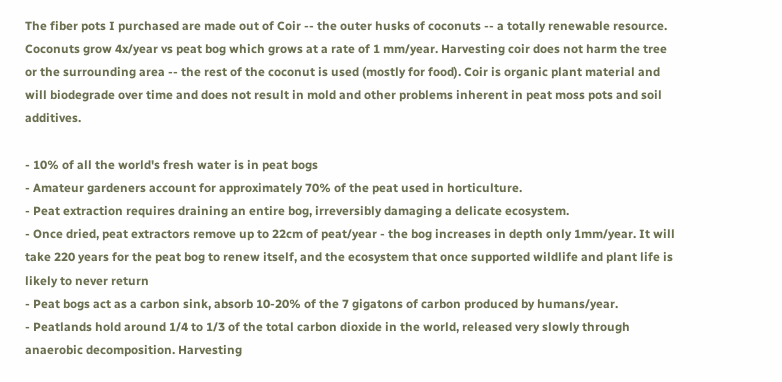The fiber pots I purchased are made out of Coir -- the outer husks of coconuts -- a totally renewable resource. Coconuts grow 4x/year vs peat bog which grows at a rate of 1 mm/year. Harvesting coir does not harm the tree or the surrounding area -- the rest of the coconut is used (mostly for food). Coir is organic plant material and will biodegrade over time and does not result in mold and other problems inherent in peat moss pots and soil additives.

- 10% of all the world's fresh water is in peat bogs
- Amateur gardeners account for approximately 70% of the peat used in horticulture.
- Peat extraction requires draining an entire bog, irreversibly damaging a delicate ecosystem.
- Once dried, peat extractors remove up to 22cm of peat/year - the bog increases in depth only 1mm/year. It will take 220 years for the peat bog to renew itself, and the ecosystem that once supported wildlife and plant life is likely to never return
- Peat bogs act as a carbon sink, absorb 10-20% of the 7 gigatons of carbon produced by humans/year.
- Peatlands hold around 1/4 to 1/3 of the total carbon dioxide in the world, released very slowly through anaerobic decomposition. Harvesting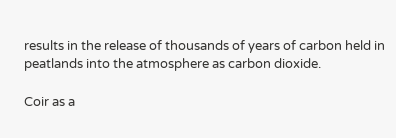results in the release of thousands of years of carbon held in peatlands into the atmosphere as carbon dioxide.

Coir as a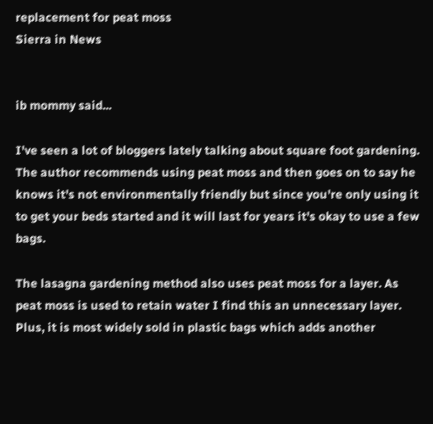replacement for peat moss
Sierra in News


ib mommy said...

I've seen a lot of bloggers lately talking about square foot gardening. The author recommends using peat moss and then goes on to say he knows it's not environmentally friendly but since you're only using it to get your beds started and it will last for years it's okay to use a few bags.

The lasagna gardening method also uses peat moss for a layer. As peat moss is used to retain water I find this an unnecessary layer. Plus, it is most widely sold in plastic bags which adds another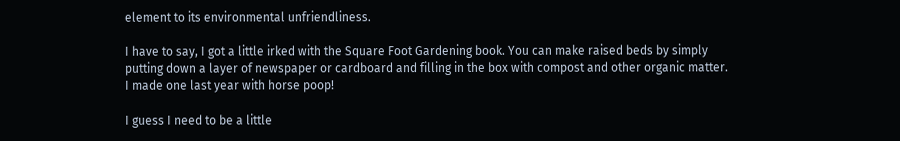element to its environmental unfriendliness.

I have to say, I got a little irked with the Square Foot Gardening book. You can make raised beds by simply putting down a layer of newspaper or cardboard and filling in the box with compost and other organic matter. I made one last year with horse poop!

I guess I need to be a little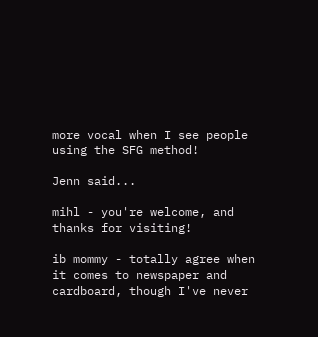more vocal when I see people using the SFG method!

Jenn said...

mihl - you're welcome, and thanks for visiting!

ib mommy - totally agree when it comes to newspaper and cardboard, though I've never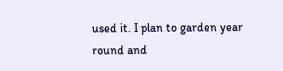used it. I plan to garden year round and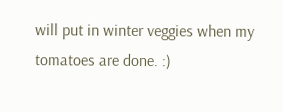will put in winter veggies when my tomatoes are done. :)